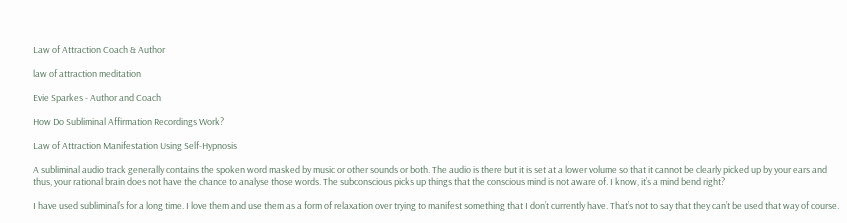Law of Attraction Coach & Author

law of attraction meditation

Evie Sparkes - Author and Coach

How Do Subliminal Affirmation Recordings Work?

Law of Attraction Manifestation Using Self-Hypnosis

A subliminal audio track generally contains the spoken word masked by music or other sounds or both. The audio is there but it is set at a lower volume so that it cannot be clearly picked up by your ears and thus, your rational brain does not have the chance to analyse those words. The subconscious picks up things that the conscious mind is not aware of. I know, it’s a mind bend right?

I have used subliminal’s for a long time. I love them and use them as a form of relaxation over trying to manifest something that I don’t currently have. That’s not to say that they can’t be used that way of course.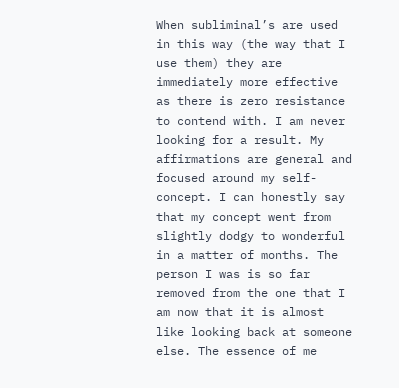When subliminal’s are used in this way (the way that I use them) they are immediately more effective as there is zero resistance to contend with. I am never looking for a result. My affirmations are general and focused around my self-concept. I can honestly say that my concept went from slightly dodgy to wonderful in a matter of months. The person I was is so far removed from the one that I am now that it is almost like looking back at someone else. The essence of me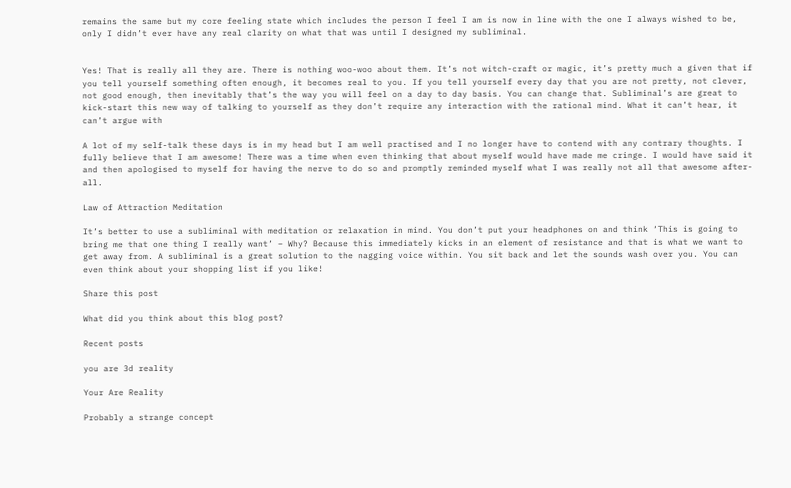remains the same but my core feeling state which includes the person I feel I am is now in line with the one I always wished to be, only I didn’t ever have any real clarity on what that was until I designed my subliminal.


Yes! That is really all they are. There is nothing woo-woo about them. It’s not witch-craft or magic, it’s pretty much a given that if you tell yourself something often enough, it becomes real to you. If you tell yourself every day that you are not pretty, not clever, not good enough, then inevitably that’s the way you will feel on a day to day basis. You can change that. Subliminal’s are great to kick-start this new way of talking to yourself as they don’t require any interaction with the rational mind. What it can’t hear, it can’t argue with

A lot of my self-talk these days is in my head but I am well practised and I no longer have to contend with any contrary thoughts. I fully believe that I am awesome! There was a time when even thinking that about myself would have made me cringe. I would have said it and then apologised to myself for having the nerve to do so and promptly reminded myself what I was really not all that awesome after-all.

Law of Attraction Meditation

It’s better to use a subliminal with meditation or relaxation in mind. You don’t put your headphones on and think ‘This is going to bring me that one thing I really want’ – Why? Because this immediately kicks in an element of resistance and that is what we want to get away from. A subliminal is a great solution to the nagging voice within. You sit back and let the sounds wash over you. You can even think about your shopping list if you like!

Share this post

What did you think about this blog post?

Recent posts

you are 3d reality

Your Are Reality

Probably a strange concept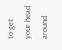to get your head around.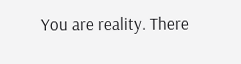You are reality. There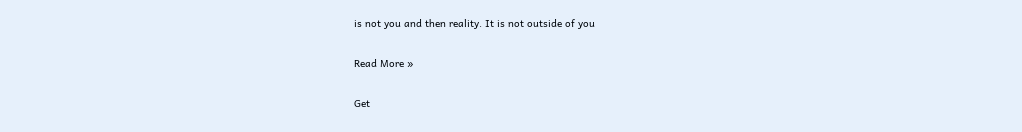is not you and then reality. It is not outside of you

Read More »

Get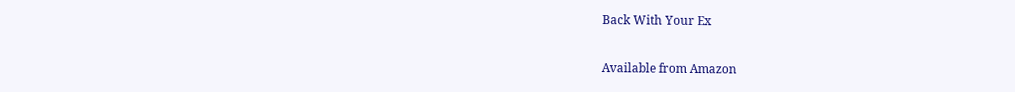Back With Your Ex

Available from Amazon